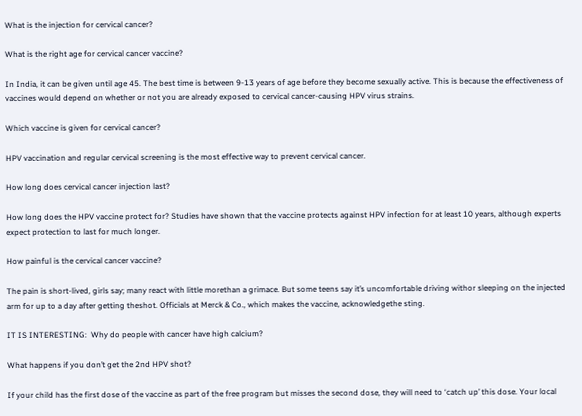What is the injection for cervical cancer?

What is the right age for cervical cancer vaccine?

In India, it can be given until age 45. The best time is between 9-13 years of age before they become sexually active. This is because the effectiveness of vaccines would depend on whether or not you are already exposed to cervical cancer-causing HPV virus strains.

Which vaccine is given for cervical cancer?

HPV vaccination and regular cervical screening is the most effective way to prevent cervical cancer.

How long does cervical cancer injection last?

How long does the HPV vaccine protect for? Studies have shown that the vaccine protects against HPV infection for at least 10 years, although experts expect protection to last for much longer.

How painful is the cervical cancer vaccine?

The pain is short-lived, girls say; many react with little morethan a grimace. But some teens say it’s uncomfortable driving withor sleeping on the injected arm for up to a day after getting theshot. Officials at Merck & Co., which makes the vaccine, acknowledgethe sting.

IT IS INTERESTING:  Why do people with cancer have high calcium?

What happens if you don’t get the 2nd HPV shot?

If your child has the first dose of the vaccine as part of the free program but misses the second dose, they will need to ‘catch up’ this dose. Your local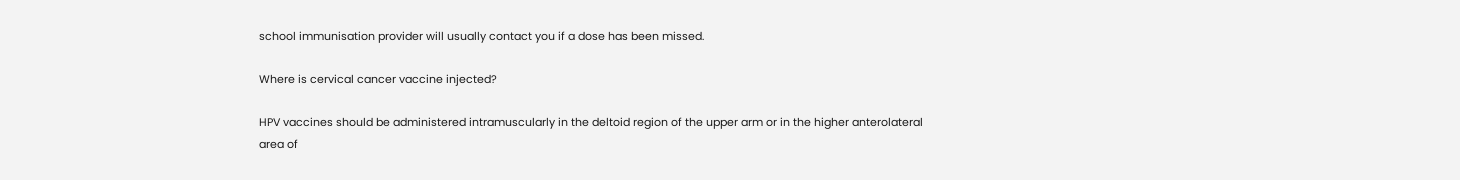school immunisation provider will usually contact you if a dose has been missed.

Where is cervical cancer vaccine injected?

HPV vaccines should be administered intramuscularly in the deltoid region of the upper arm or in the higher anterolateral area of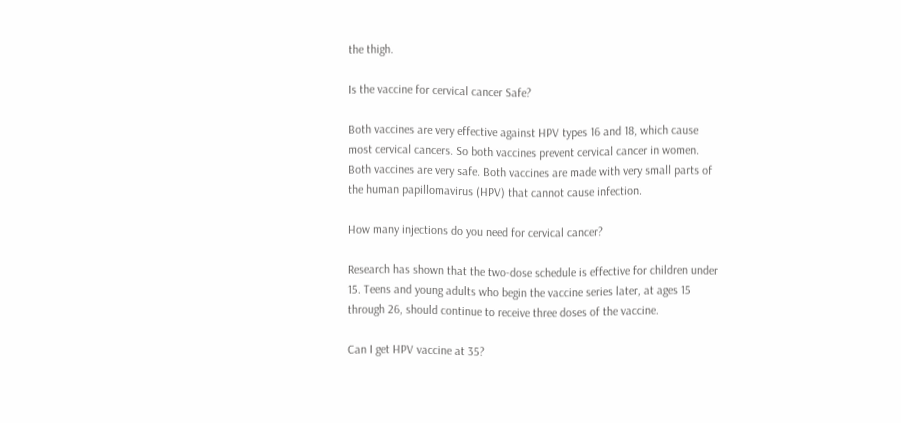the thigh.

Is the vaccine for cervical cancer Safe?

Both vaccines are very effective against HPV types 16 and 18, which cause most cervical cancers. So both vaccines prevent cervical cancer in women. Both vaccines are very safe. Both vaccines are made with very small parts of the human papillomavirus (HPV) that cannot cause infection.

How many injections do you need for cervical cancer?

Research has shown that the two-dose schedule is effective for children under 15. Teens and young adults who begin the vaccine series later, at ages 15 through 26, should continue to receive three doses of the vaccine.

Can I get HPV vaccine at 35?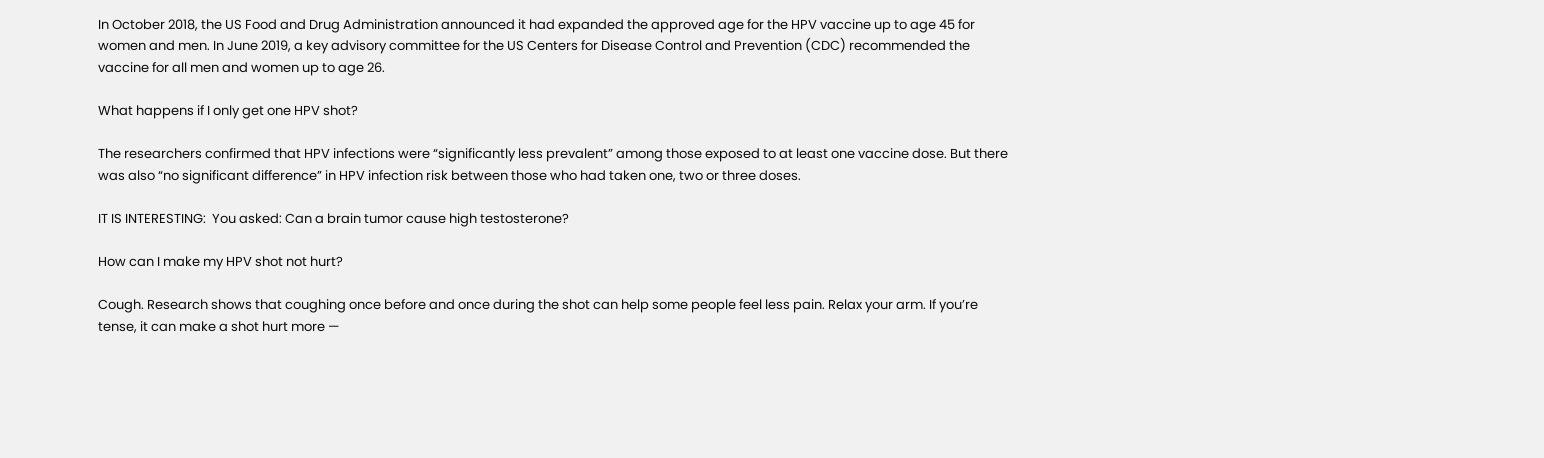In October 2018, the US Food and Drug Administration announced it had expanded the approved age for the HPV vaccine up to age 45 for women and men. In June 2019, a key advisory committee for the US Centers for Disease Control and Prevention (CDC) recommended the vaccine for all men and women up to age 26.

What happens if I only get one HPV shot?

The researchers confirmed that HPV infections were “significantly less prevalent” among those exposed to at least one vaccine dose. But there was also “no significant difference” in HPV infection risk between those who had taken one, two or three doses.

IT IS INTERESTING:  You asked: Can a brain tumor cause high testosterone?

How can I make my HPV shot not hurt?

Cough. Research shows that coughing once before and once during the shot can help some people feel less pain. Relax your arm. If you’re tense, it can make a shot hurt more —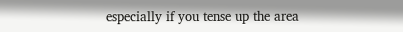especially if you tense up the area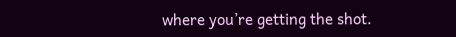where you’re getting the shot.